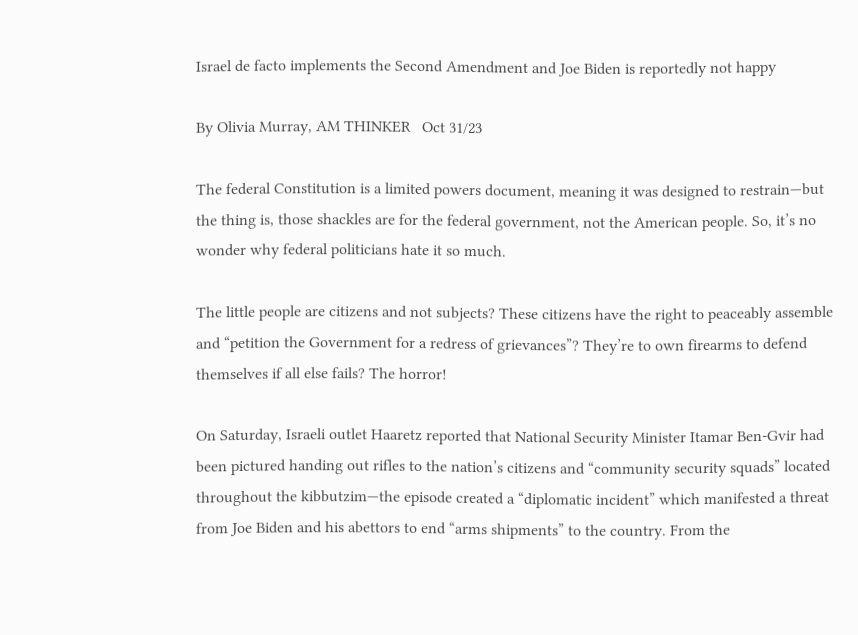Israel de facto implements the Second Amendment and Joe Biden is reportedly not happy

By Olivia Murray, AM THINKER   Oct 31/23

The federal Constitution is a limited powers document, meaning it was designed to restrain—but the thing is, those shackles are for the federal government, not the American people. So, it’s no wonder why federal politicians hate it so much.

The little people are citizens and not subjects? These citizens have the right to peaceably assemble and “petition the Government for a redress of grievances”? They’re to own firearms to defend themselves if all else fails? The horror!

On Saturday, Israeli outlet Haaretz reported that National Security Minister Itamar Ben-Gvir had been pictured handing out rifles to the nation’s citizens and “community security squads” located throughout the kibbutzim—the episode created a “diplomatic incident” which manifested a threat from Joe Biden and his abettors to end “arms shipments” to the country. From the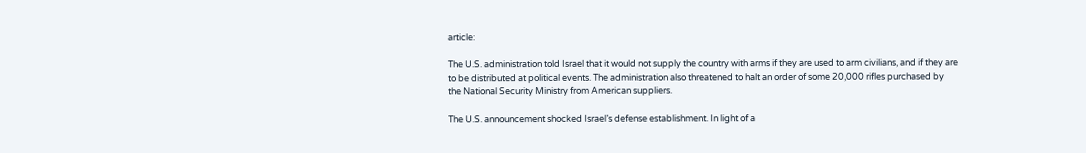article:

The U.S. administration told Israel that it would not supply the country with arms if they are used to arm civilians, and if they are to be distributed at political events. The administration also threatened to halt an order of some 20,000 rifles purchased by the National Security Ministry from American suppliers.

The U.S. announcement shocked Israel’s defense establishment. In light of a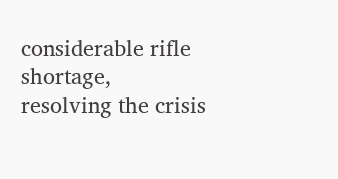considerable rifle shortage, resolving the crisis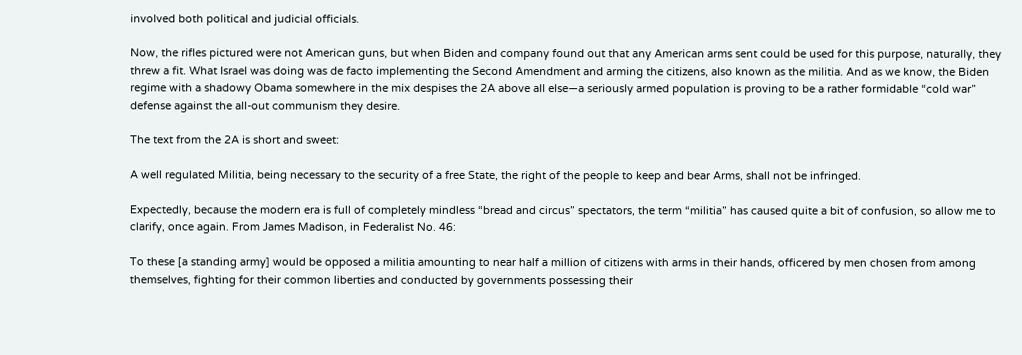involved both political and judicial officials.

Now, the rifles pictured were not American guns, but when Biden and company found out that any American arms sent could be used for this purpose, naturally, they threw a fit. What Israel was doing was de facto implementing the Second Amendment and arming the citizens, also known as the militia. And as we know, the Biden regime with a shadowy Obama somewhere in the mix despises the 2A above all else—a seriously armed population is proving to be a rather formidable “cold war” defense against the all-out communism they desire.

The text from the 2A is short and sweet:

A well regulated Militia, being necessary to the security of a free State, the right of the people to keep and bear Arms, shall not be infringed.

Expectedly, because the modern era is full of completely mindless “bread and circus” spectators, the term “militia” has caused quite a bit of confusion, so allow me to clarify, once again. From James Madison, in Federalist No. 46:

To these [a standing army] would be opposed a militia amounting to near half a million of citizens with arms in their hands, officered by men chosen from among themselves, fighting for their common liberties and conducted by governments possessing their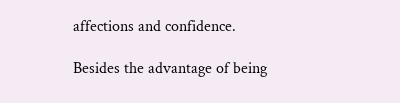affections and confidence.

Besides the advantage of being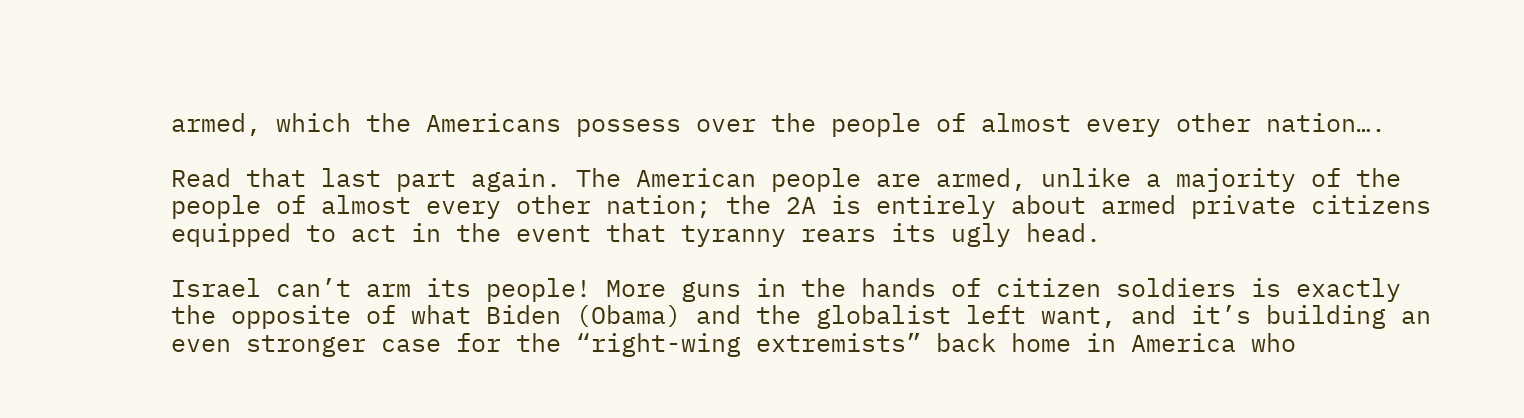armed, which the Americans possess over the people of almost every other nation….

Read that last part again. The American people are armed, unlike a majority of the people of almost every other nation; the 2A is entirely about armed private citizens equipped to act in the event that tyranny rears its ugly head.

Israel can’t arm its people! More guns in the hands of citizen soldiers is exactly the opposite of what Biden (Obama) and the globalist left want, and it’s building an even stronger case for the “right-wing extremists” back home in America who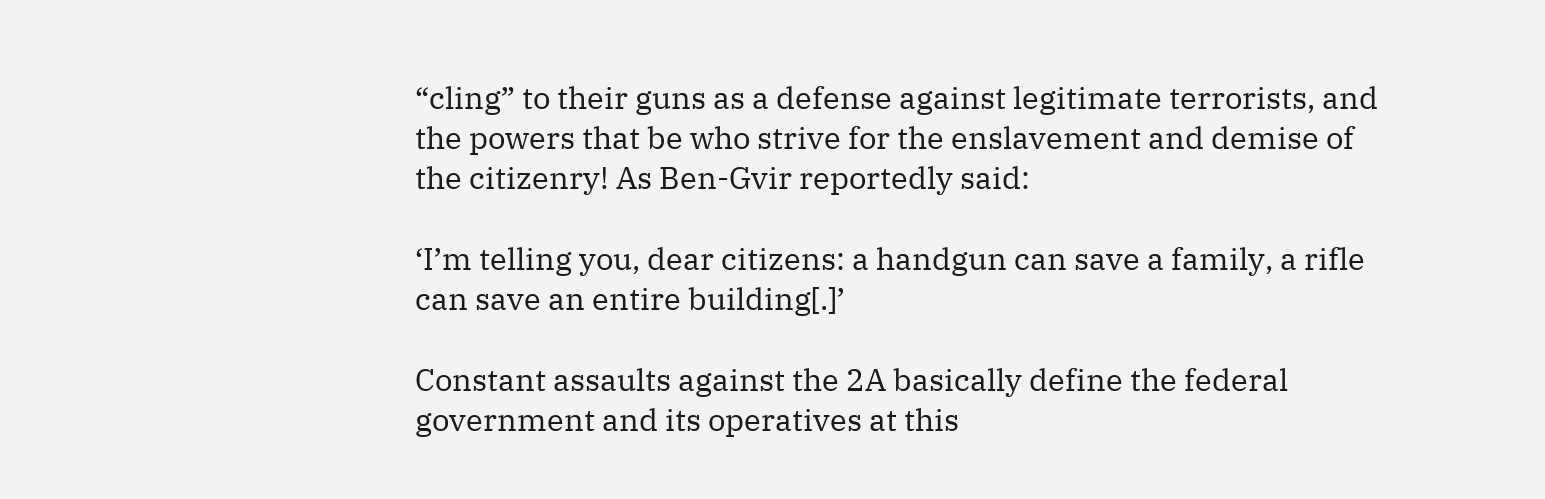“cling” to their guns as a defense against legitimate terrorists, and the powers that be who strive for the enslavement and demise of the citizenry! As Ben-Gvir reportedly said:

‘I’m telling you, dear citizens: a handgun can save a family, a rifle can save an entire building[.]’

Constant assaults against the 2A basically define the federal government and its operatives at this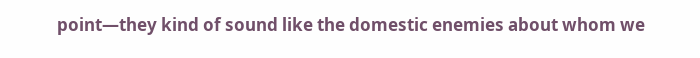point—they kind of sound like the domestic enemies about whom we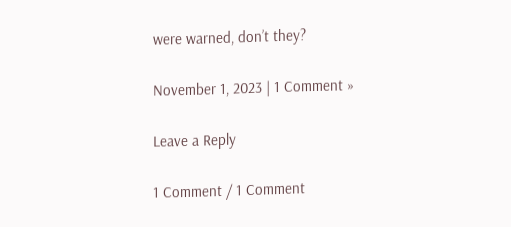were warned, don’t they?

November 1, 2023 | 1 Comment »

Leave a Reply

1 Comment / 1 Comment